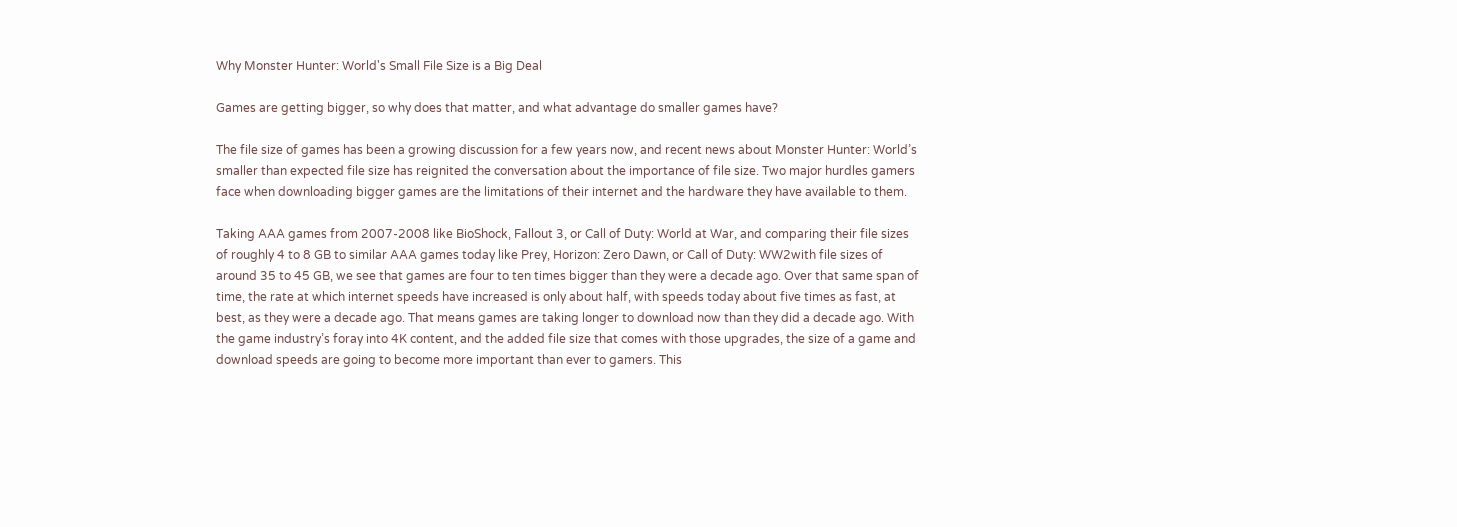Why Monster Hunter: World's Small File Size is a Big Deal

Games are getting bigger, so why does that matter, and what advantage do smaller games have?

The file size of games has been a growing discussion for a few years now, and recent news about Monster Hunter: World’s smaller than expected file size has reignited the conversation about the importance of file size. Two major hurdles gamers face when downloading bigger games are the limitations of their internet and the hardware they have available to them.

Taking AAA games from 2007-2008 like BioShock, Fallout 3, or Call of Duty: World at War, and comparing their file sizes of roughly 4 to 8 GB to similar AAA games today like Prey, Horizon: Zero Dawn, or Call of Duty: WW2with file sizes of around 35 to 45 GB, we see that games are four to ten times bigger than they were a decade ago. Over that same span of time, the rate at which internet speeds have increased is only about half, with speeds today about five times as fast, at best, as they were a decade ago. That means games are taking longer to download now than they did a decade ago. With the game industry’s foray into 4K content, and the added file size that comes with those upgrades, the size of a game and download speeds are going to become more important than ever to gamers. This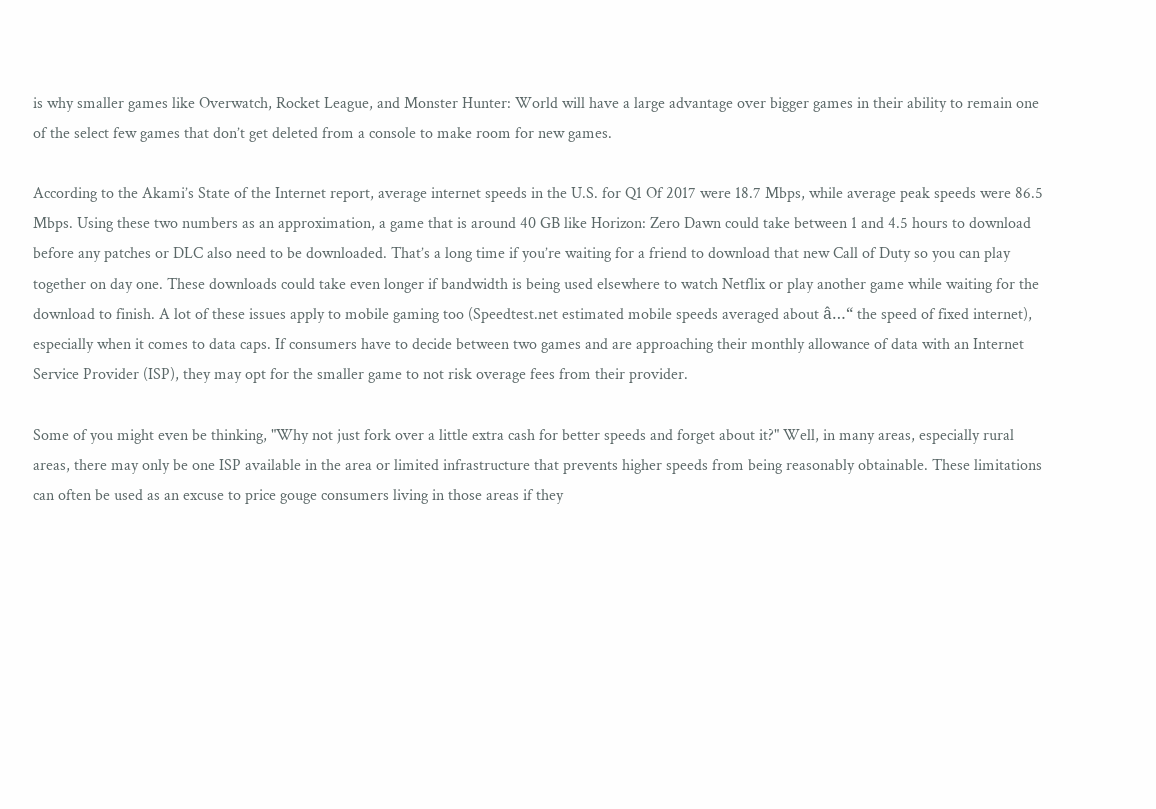is why smaller games like Overwatch, Rocket League, and Monster Hunter: World will have a large advantage over bigger games in their ability to remain one of the select few games that don’t get deleted from a console to make room for new games.

According to the Akami’s State of the Internet report, average internet speeds in the U.S. for Q1 Of 2017 were 18.7 Mbps, while average peak speeds were 86.5 Mbps. Using these two numbers as an approximation, a game that is around 40 GB like Horizon: Zero Dawn could take between 1 and 4.5 hours to download before any patches or DLC also need to be downloaded. That’s a long time if you’re waiting for a friend to download that new Call of Duty so you can play together on day one. These downloads could take even longer if bandwidth is being used elsewhere to watch Netflix or play another game while waiting for the download to finish. A lot of these issues apply to mobile gaming too (Speedtest.net estimated mobile speeds averaged about â…“ the speed of fixed internet), especially when it comes to data caps. If consumers have to decide between two games and are approaching their monthly allowance of data with an Internet Service Provider (ISP), they may opt for the smaller game to not risk overage fees from their provider.

Some of you might even be thinking, "Why not just fork over a little extra cash for better speeds and forget about it?" Well, in many areas, especially rural areas, there may only be one ISP available in the area or limited infrastructure that prevents higher speeds from being reasonably obtainable. These limitations can often be used as an excuse to price gouge consumers living in those areas if they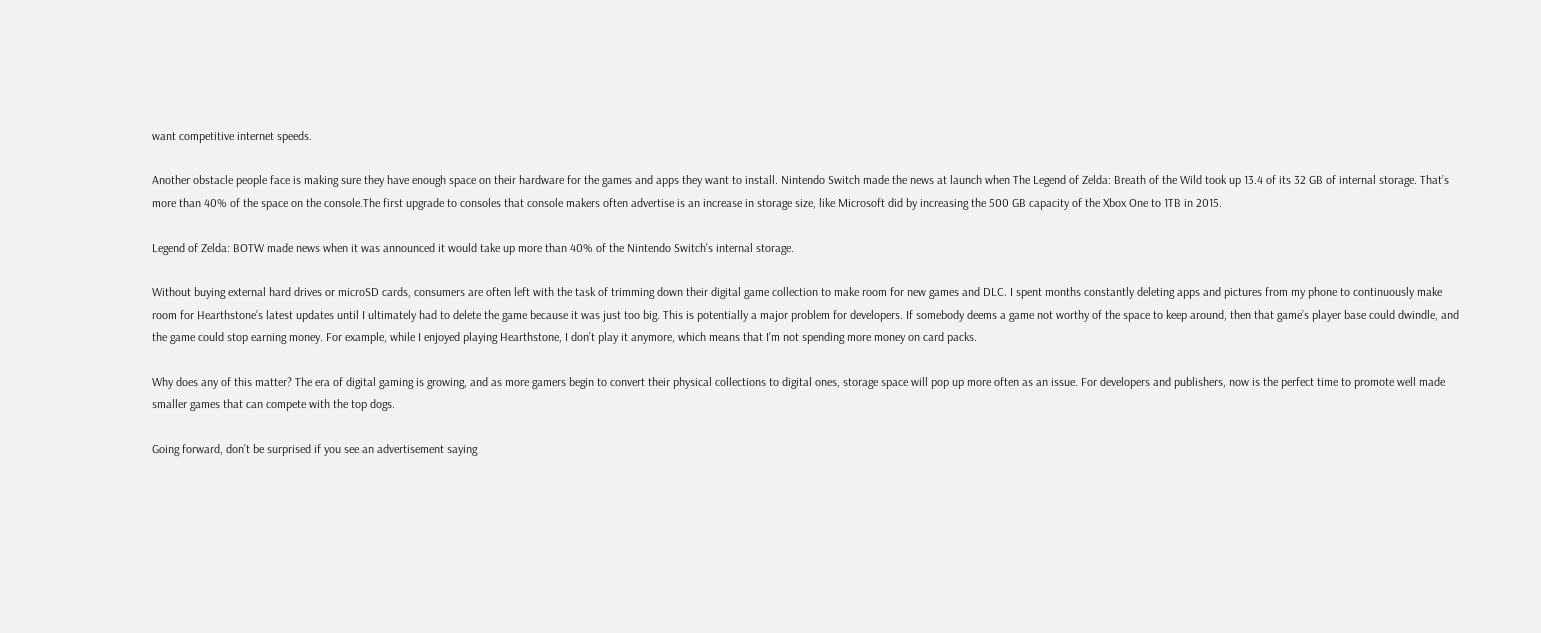want competitive internet speeds.

Another obstacle people face is making sure they have enough space on their hardware for the games and apps they want to install. Nintendo Switch made the news at launch when The Legend of Zelda: Breath of the Wild took up 13.4 of its 32 GB of internal storage. That’s more than 40% of the space on the console.The first upgrade to consoles that console makers often advertise is an increase in storage size, like Microsoft did by increasing the 500 GB capacity of the Xbox One to 1TB in 2015.

Legend of Zelda: BOTW made news when it was announced it would take up more than 40% of the Nintendo Switch's internal storage.

Without buying external hard drives or microSD cards, consumers are often left with the task of trimming down their digital game collection to make room for new games and DLC. I spent months constantly deleting apps and pictures from my phone to continuously make room for Hearthstone’s latest updates until I ultimately had to delete the game because it was just too big. This is potentially a major problem for developers. If somebody deems a game not worthy of the space to keep around, then that game’s player base could dwindle, and the game could stop earning money. For example, while I enjoyed playing Hearthstone, I don’t play it anymore, which means that I’m not spending more money on card packs.

Why does any of this matter? The era of digital gaming is growing, and as more gamers begin to convert their physical collections to digital ones, storage space will pop up more often as an issue. For developers and publishers, now is the perfect time to promote well made smaller games that can compete with the top dogs.

Going forward, don’t be surprised if you see an advertisement saying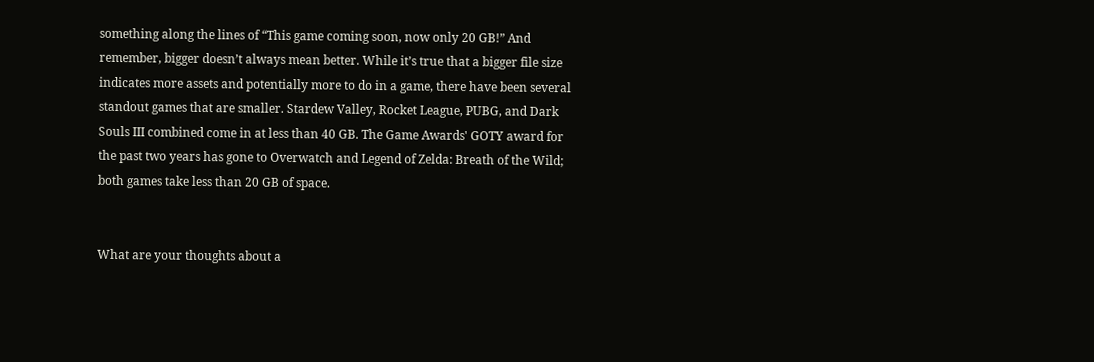something along the lines of “This game coming soon, now only 20 GB!” And remember, bigger doesn’t always mean better. While it’s true that a bigger file size indicates more assets and potentially more to do in a game, there have been several standout games that are smaller. Stardew Valley, Rocket League, PUBG, and Dark Souls III combined come in at less than 40 GB. The Game Awards' GOTY award for the past two years has gone to Overwatch and Legend of Zelda: Breath of the Wild; both games take less than 20 GB of space.


What are your thoughts about a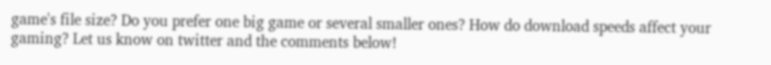game's file size? Do you prefer one big game or several smaller ones? How do download speeds affect your gaming? Let us know on twitter and the comments below!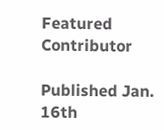Featured Contributor

Published Jan. 16th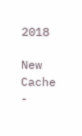2018

New Cache -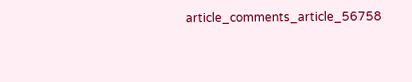article_comments_article_56758